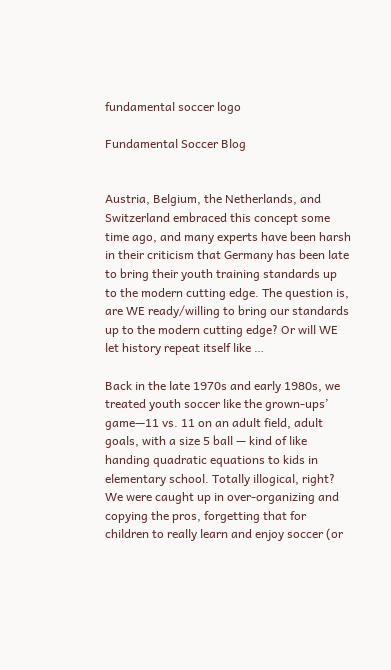fundamental soccer logo

Fundamental Soccer Blog


Austria, Belgium, the Netherlands, and Switzerland embraced this concept some time ago, and many experts have been harsh in their criticism that Germany has been late to bring their youth training standards up to the modern cutting edge. The question is, are WE ready/willing to bring our standards up to the modern cutting edge? Or will WE let history repeat itself like …

Back in the late 1970s and early 1980s, we treated youth soccer like the grown-ups’ game—11 vs. 11 on an adult field, adult goals, with a size 5 ball — kind of like handing quadratic equations to kids in elementary school. Totally illogical, right? We were caught up in over-organizing and copying the pros, forgetting that for children to really learn and enjoy soccer (or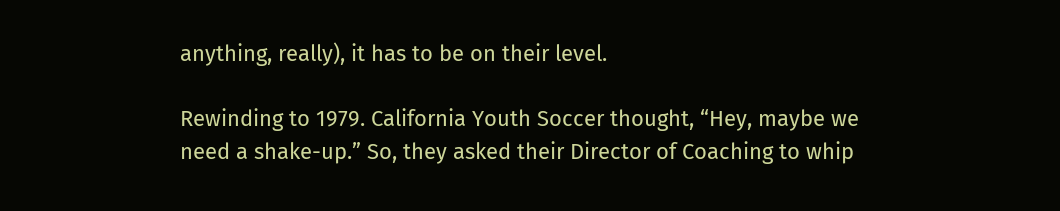anything, really), it has to be on their level.

Rewinding to 1979. California Youth Soccer thought, “Hey, maybe we need a shake-up.” So, they asked their Director of Coaching to whip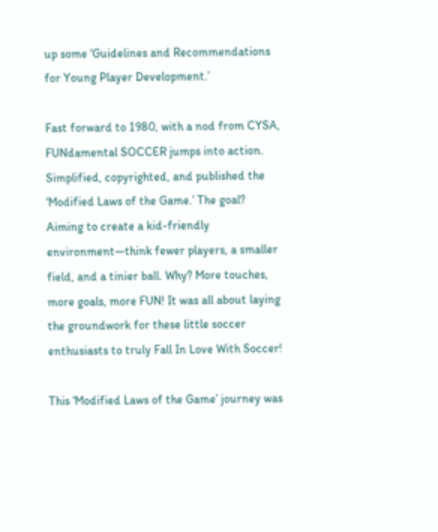up some ‘Guidelines and Recommendations for Young Player Development.’

Fast forward to 1980, with a nod from CYSA, FUNdamental SOCCER jumps into action. Simplified, copyrighted, and published the ‘Modified Laws of the Game.’ The goal? Aiming to create a kid-friendly environment—think fewer players, a smaller field, and a tinier ball. Why? More touches, more goals, more FUN! It was all about laying the groundwork for these little soccer enthusiasts to truly Fall In Love With Soccer!

This ‘Modified Laws of the Game’ journey was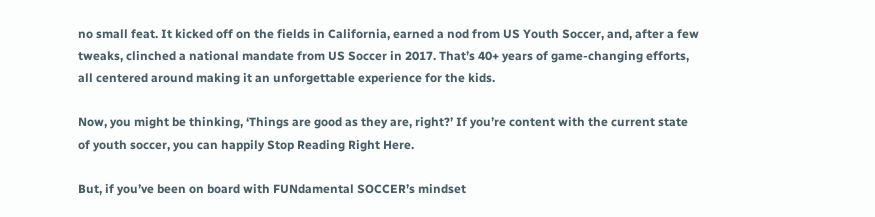no small feat. It kicked off on the fields in California, earned a nod from US Youth Soccer, and, after a few tweaks, clinched a national mandate from US Soccer in 2017. That’s 40+ years of game-changing efforts, all centered around making it an unforgettable experience for the kids.

Now, you might be thinking, ‘Things are good as they are, right?’ If you’re content with the current state of youth soccer, you can happily Stop Reading Right Here.

But, if you’ve been on board with FUNdamental SOCCER’s mindset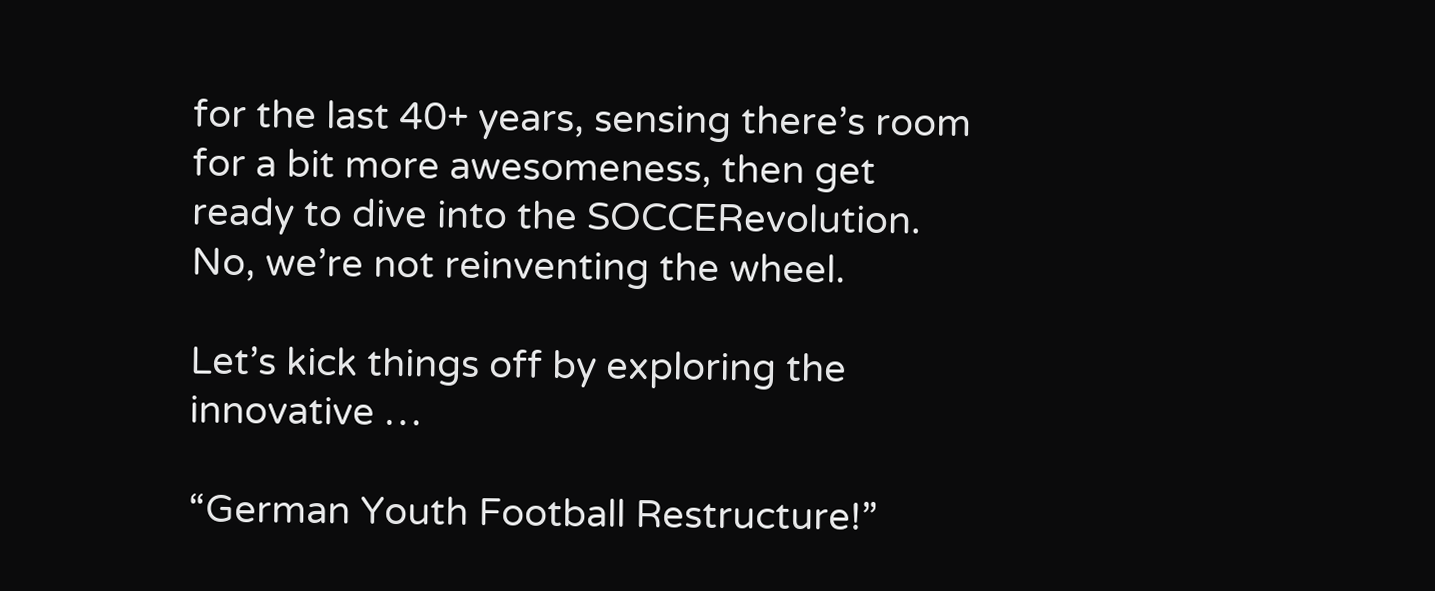for the last 40+ years, sensing there’s room for a bit more awesomeness, then get ready to dive into the SOCCERevolution. No, we’re not reinventing the wheel.

Let’s kick things off by exploring the innovative …

“German Youth Football Restructure!”